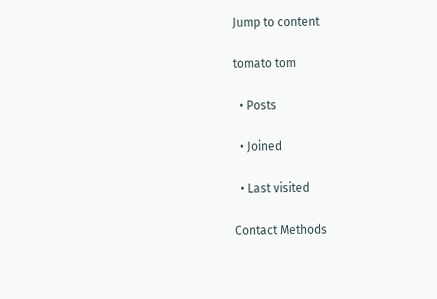Jump to content

tomato tom

  • Posts

  • Joined

  • Last visited

Contact Methods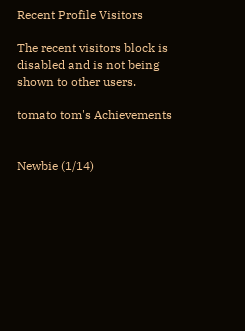Recent Profile Visitors

The recent visitors block is disabled and is not being shown to other users.

tomato tom's Achievements


Newbie (1/14)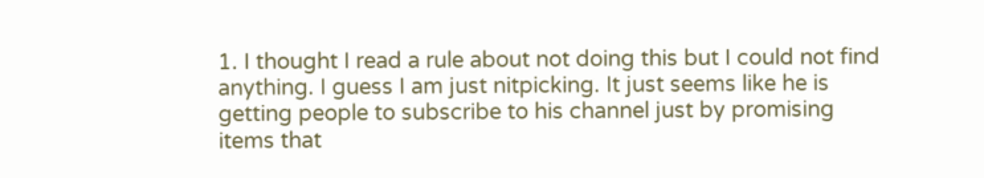1. I thought I read a rule about not doing this but I could not find anything. I guess I am just nitpicking. It just seems like he is getting people to subscribe to his channel just by promising items that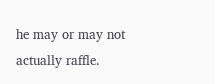he may or may not actually raffle.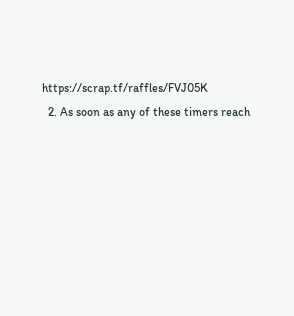https://scrap.tf/raffles/FVJ05K
  2. As soon as any of these timers reach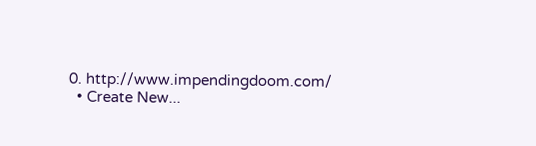0. http://www.impendingdoom.com/
  • Create New...